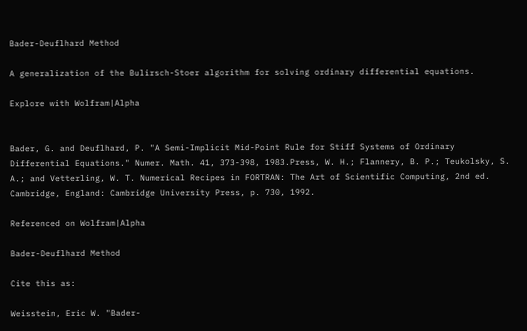Bader-Deuflhard Method

A generalization of the Bulirsch-Stoer algorithm for solving ordinary differential equations.

Explore with Wolfram|Alpha


Bader, G. and Deuflhard, P. "A Semi-Implicit Mid-Point Rule for Stiff Systems of Ordinary Differential Equations." Numer. Math. 41, 373-398, 1983.Press, W. H.; Flannery, B. P.; Teukolsky, S. A.; and Vetterling, W. T. Numerical Recipes in FORTRAN: The Art of Scientific Computing, 2nd ed. Cambridge, England: Cambridge University Press, p. 730, 1992.

Referenced on Wolfram|Alpha

Bader-Deuflhard Method

Cite this as:

Weisstein, Eric W. "Bader-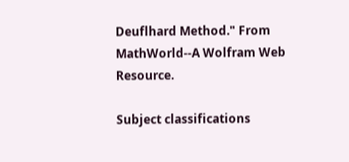Deuflhard Method." From MathWorld--A Wolfram Web Resource.

Subject classifications